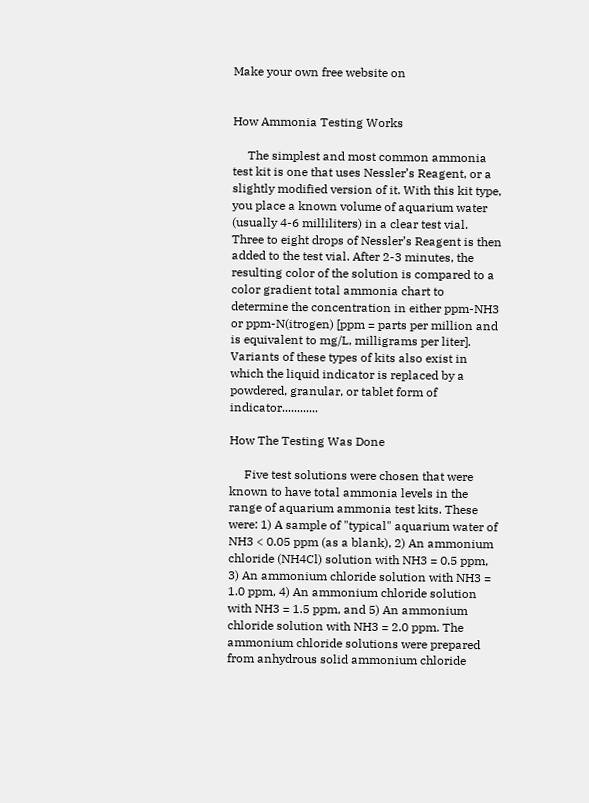Make your own free website on


How Ammonia Testing Works

     The simplest and most common ammonia test kit is one that uses Nessler’s Reagent, or a slightly modified version of it. With this kit type, you place a known volume of aquarium water (usually 4-6 milliliters) in a clear test vial. Three to eight drops of Nessler’s Reagent is then added to the test vial. After 2-3 minutes, the resulting color of the solution is compared to a color gradient total ammonia chart to determine the concentration in either ppm-NH3 or ppm-N(itrogen) [ppm = parts per million and is equivalent to mg/L, milligrams per liter]. Variants of these types of kits also exist in which the liquid indicator is replaced by a powdered, granular, or tablet form of indicator............

How The Testing Was Done

     Five test solutions were chosen that were known to have total ammonia levels in the range of aquarium ammonia test kits. These were: 1) A sample of "typical" aquarium water of NH3 < 0.05 ppm (as a blank), 2) An ammonium chloride (NH4Cl) solution with NH3 = 0.5 ppm, 3) An ammonium chloride solution with NH3 = 1.0 ppm, 4) An ammonium chloride solution with NH3 = 1.5 ppm, and 5) An ammonium chloride solution with NH3 = 2.0 ppm. The ammonium chloride solutions were prepared from anhydrous solid ammonium chloride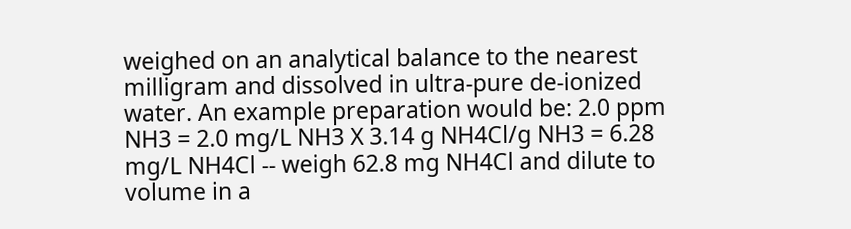weighed on an analytical balance to the nearest milligram and dissolved in ultra-pure de-ionized water. An example preparation would be: 2.0 ppm NH3 = 2.0 mg/L NH3 X 3.14 g NH4Cl/g NH3 = 6.28 mg/L NH4Cl -- weigh 62.8 mg NH4Cl and dilute to volume in a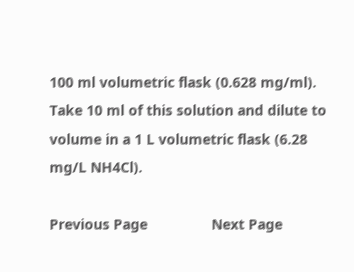100 ml volumetric flask (0.628 mg/ml). Take 10 ml of this solution and dilute to volume in a 1 L volumetric flask (6.28 mg/L NH4Cl).

Previous Page                Next Page